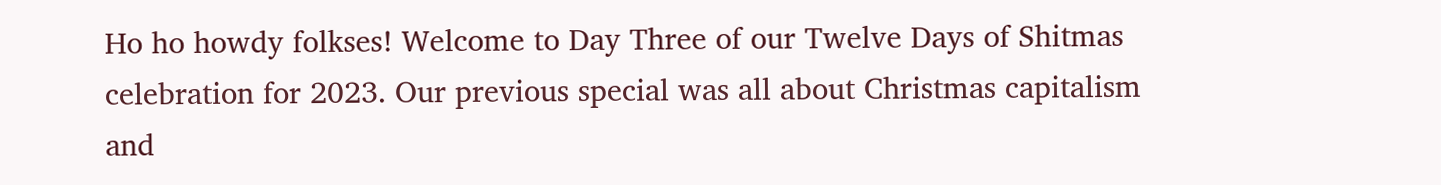Ho ho howdy folkses! Welcome to Day Three of our Twelve Days of Shitmas celebration for 2023. Our previous special was all about Christmas capitalism and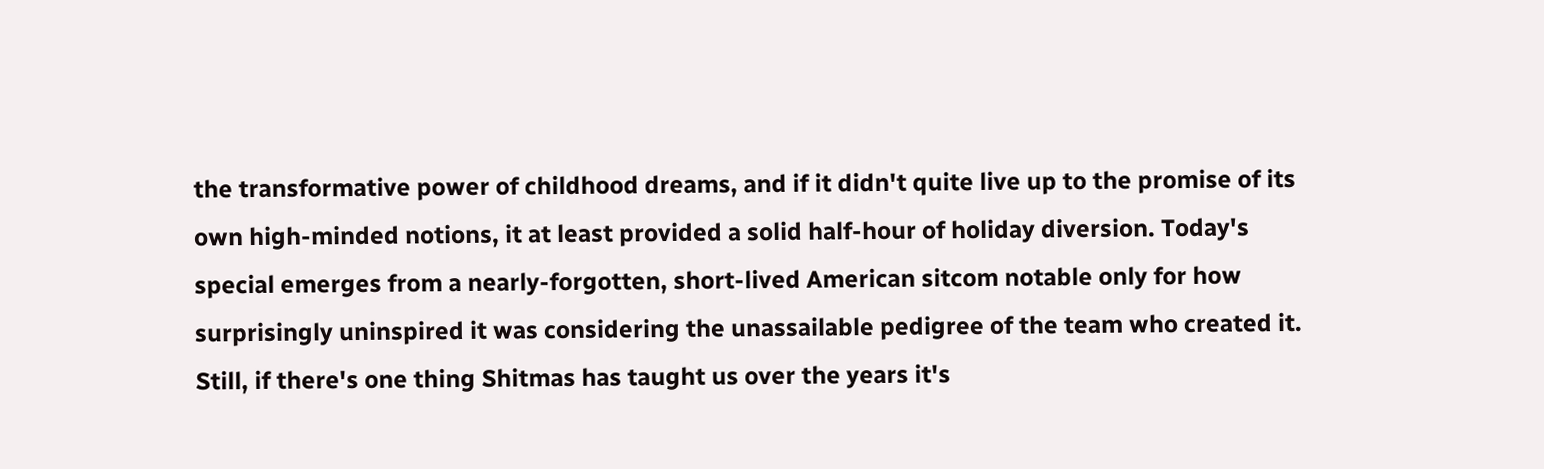the transformative power of childhood dreams, and if it didn't quite live up to the promise of its own high-minded notions, it at least provided a solid half-hour of holiday diversion. Today's special emerges from a nearly-forgotten, short-lived American sitcom notable only for how surprisingly uninspired it was considering the unassailable pedigree of the team who created it. Still, if there's one thing Shitmas has taught us over the years it's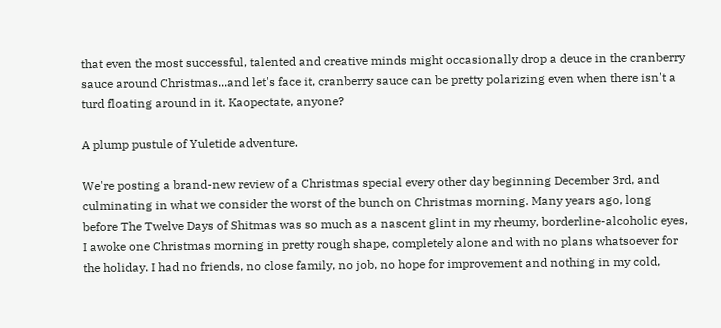that even the most successful, talented and creative minds might occasionally drop a deuce in the cranberry sauce around Christmas...and let's face it, cranberry sauce can be pretty polarizing even when there isn't a turd floating around in it. Kaopectate, anyone?

A plump pustule of Yuletide adventure.

We're posting a brand-new review of a Christmas special every other day beginning December 3rd, and culminating in what we consider the worst of the bunch on Christmas morning. Many years ago, long before The Twelve Days of Shitmas was so much as a nascent glint in my rheumy, borderline-alcoholic eyes, I awoke one Christmas morning in pretty rough shape, completely alone and with no plans whatsoever for the holiday. I had no friends, no close family, no job, no hope for improvement and nothing in my cold,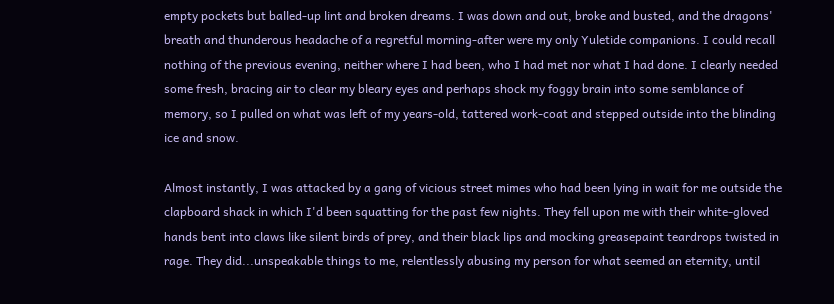empty pockets but balled-up lint and broken dreams. I was down and out, broke and busted, and the dragons' breath and thunderous headache of a regretful morning-after were my only Yuletide companions. I could recall nothing of the previous evening, neither where I had been, who I had met nor what I had done. I clearly needed some fresh, bracing air to clear my bleary eyes and perhaps shock my foggy brain into some semblance of memory, so I pulled on what was left of my years-old, tattered work-coat and stepped outside into the blinding ice and snow.

Almost instantly, I was attacked by a gang of vicious street mimes who had been lying in wait for me outside the clapboard shack in which I'd been squatting for the past few nights. They fell upon me with their white-gloved hands bent into claws like silent birds of prey, and their black lips and mocking greasepaint teardrops twisted in rage. They did...unspeakable things to me, relentlessly abusing my person for what seemed an eternity, until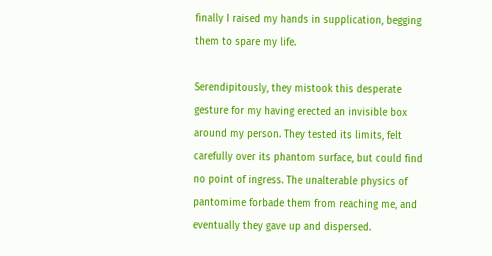finally I raised my hands in supplication, begging them to spare my life.

Serendipitously, they mistook this desperate gesture for my having erected an invisible box around my person. They tested its limits, felt carefully over its phantom surface, but could find no point of ingress. The unalterable physics of pantomime forbade them from reaching me, and eventually they gave up and dispersed.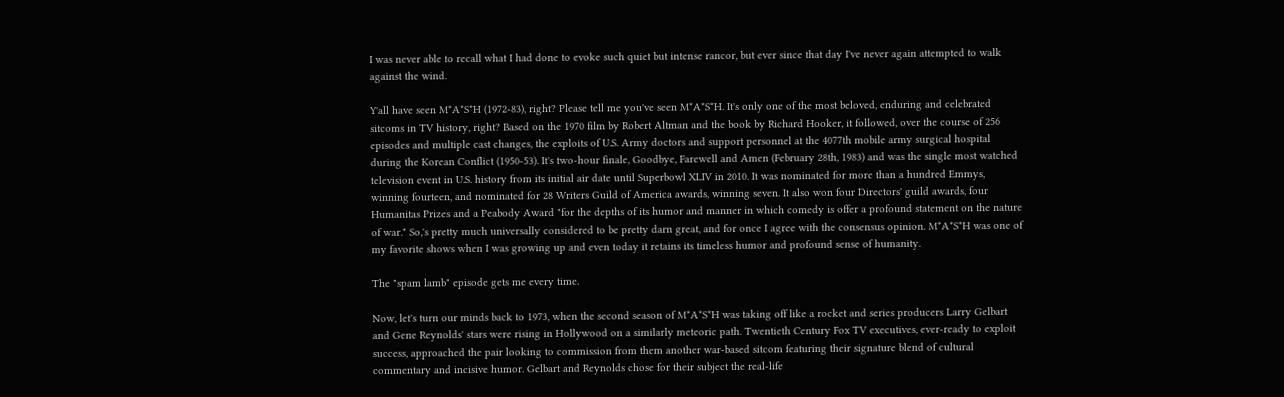I was never able to recall what I had done to evoke such quiet but intense rancor, but ever since that day I've never again attempted to walk against the wind.

Y'all have seen M*A*S*H (1972-83), right? Please tell me you've seen M*A*S*H. It's only one of the most beloved, enduring and celebrated sitcoms in TV history, right? Based on the 1970 film by Robert Altman and the book by Richard Hooker, it followed, over the course of 256 episodes and multiple cast changes, the exploits of U.S. Army doctors and support personnel at the 4077th mobile army surgical hospital during the Korean Conflict (1950-53). It's two-hour finale, Goodbye, Farewell and Amen (February 28th, 1983) and was the single most watched television event in U.S. history from its initial air date until Superbowl XLIV in 2010. It was nominated for more than a hundred Emmys, winning fourteen, and nominated for 28 Writers Guild of America awards, winning seven. It also won four Directors' guild awards, four Humanitas Prizes and a Peabody Award "for the depths of its humor and manner in which comedy is offer a profound statement on the nature of war." So,'s pretty much universally considered to be pretty darn great, and for once I agree with the consensus opinion. M*A*S*H was one of my favorite shows when I was growing up and even today it retains its timeless humor and profound sense of humanity.

The "spam lamb" episode gets me every time.

Now, let's turn our minds back to 1973, when the second season of M*A*S*H was taking off like a rocket and series producers Larry Gelbart and Gene Reynolds' stars were rising in Hollywood on a similarly meteoric path. Twentieth Century Fox TV executives, ever-ready to exploit success, approached the pair looking to commission from them another war-based sitcom featuring their signature blend of cultural commentary and incisive humor. Gelbart and Reynolds chose for their subject the real-life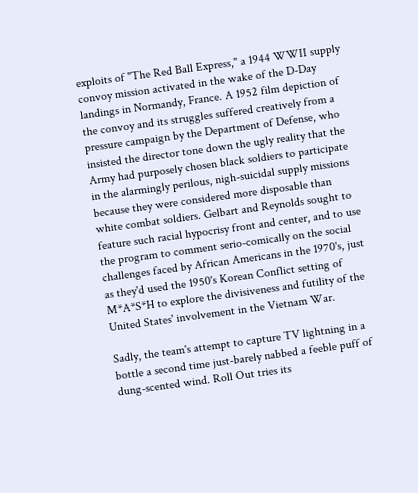exploits of "The Red Ball Express," a 1944 WWII supply convoy mission activated in the wake of the D-Day landings in Normandy, France. A 1952 film depiction of the convoy and its struggles suffered creatively from a pressure campaign by the Department of Defense, who insisted the director tone down the ugly reality that the Army had purposely chosen black soldiers to participate in the alarmingly perilous, nigh-suicidal supply missions because they were considered more disposable than white combat soldiers. Gelbart and Reynolds sought to feature such racial hypocrisy front and center, and to use the program to comment serio-comically on the social challenges faced by African Americans in the 1970's, just as they'd used the 1950's Korean Conflict setting of M*A*S*H to explore the divisiveness and futility of the United States' involvement in the Vietnam War.

Sadly, the team's attempt to capture TV lightning in a bottle a second time just-barely nabbed a feeble puff of dung-scented wind. Roll Out tries its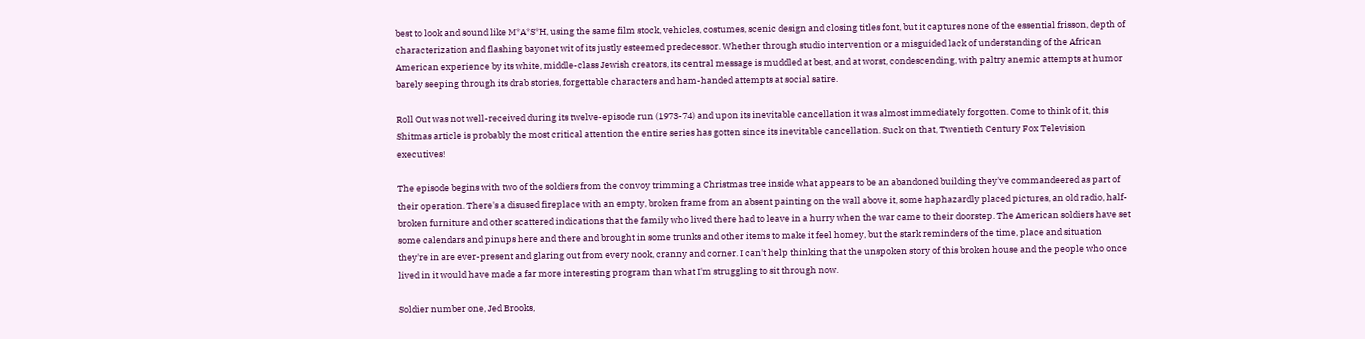best to look and sound like M*A*S*H, using the same film stock, vehicles, costumes, scenic design and closing titles font, but it captures none of the essential frisson, depth of characterization and flashing bayonet wit of its justly esteemed predecessor. Whether through studio intervention or a misguided lack of understanding of the African American experience by its white, middle-class Jewish creators, its central message is muddled at best, and at worst, condescending, with paltry anemic attempts at humor barely seeping through its drab stories, forgettable characters and ham-handed attempts at social satire.

Roll Out was not well-received during its twelve-episode run (1973-74) and upon its inevitable cancellation it was almost immediately forgotten. Come to think of it, this Shitmas article is probably the most critical attention the entire series has gotten since its inevitable cancellation. Suck on that, Twentieth Century Fox Television executives!

The episode begins with two of the soldiers from the convoy trimming a Christmas tree inside what appears to be an abandoned building they've commandeered as part of their operation. There's a disused fireplace with an empty, broken frame from an absent painting on the wall above it, some haphazardly placed pictures, an old radio, half-broken furniture and other scattered indications that the family who lived there had to leave in a hurry when the war came to their doorstep. The American soldiers have set some calendars and pinups here and there and brought in some trunks and other items to make it feel homey, but the stark reminders of the time, place and situation they're in are ever-present and glaring out from every nook, cranny and corner. I can't help thinking that the unspoken story of this broken house and the people who once lived in it would have made a far more interesting program than what I'm struggling to sit through now.

Soldier number one, Jed Brooks,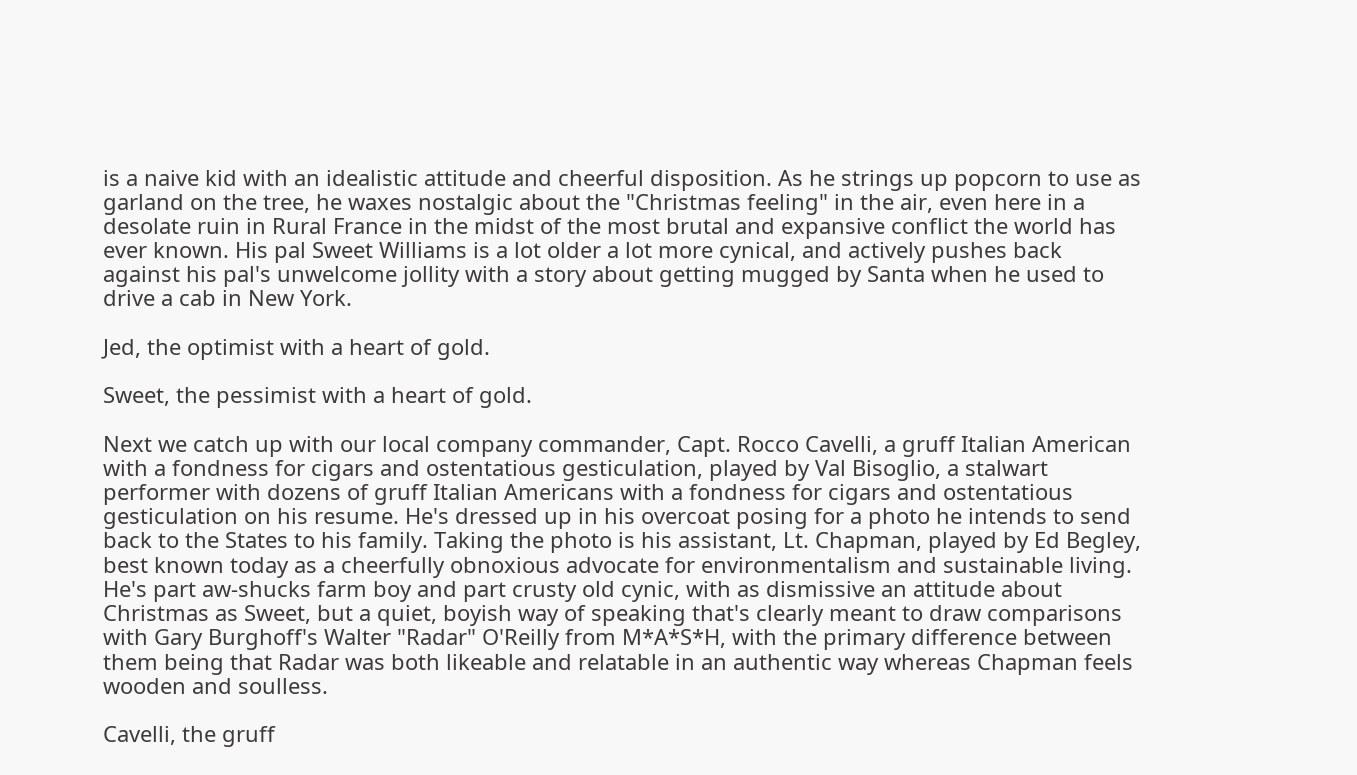is a naive kid with an idealistic attitude and cheerful disposition. As he strings up popcorn to use as garland on the tree, he waxes nostalgic about the "Christmas feeling" in the air, even here in a desolate ruin in Rural France in the midst of the most brutal and expansive conflict the world has ever known. His pal Sweet Williams is a lot older a lot more cynical, and actively pushes back against his pal's unwelcome jollity with a story about getting mugged by Santa when he used to drive a cab in New York.

Jed, the optimist with a heart of gold.

Sweet, the pessimist with a heart of gold.

Next we catch up with our local company commander, Capt. Rocco Cavelli, a gruff Italian American with a fondness for cigars and ostentatious gesticulation, played by Val Bisoglio, a stalwart performer with dozens of gruff Italian Americans with a fondness for cigars and ostentatious gesticulation on his resume. He's dressed up in his overcoat posing for a photo he intends to send back to the States to his family. Taking the photo is his assistant, Lt. Chapman, played by Ed Begley, best known today as a cheerfully obnoxious advocate for environmentalism and sustainable living. He's part aw-shucks farm boy and part crusty old cynic, with as dismissive an attitude about Christmas as Sweet, but a quiet, boyish way of speaking that's clearly meant to draw comparisons with Gary Burghoff's Walter "Radar" O'Reilly from M*A*S*H, with the primary difference between them being that Radar was both likeable and relatable in an authentic way whereas Chapman feels wooden and soulless.

Cavelli, the gruff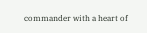commander with a heart of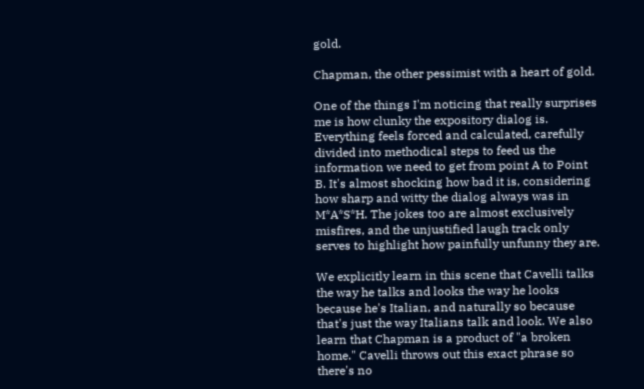gold.

Chapman, the other pessimist with a heart of gold.

One of the things I'm noticing that really surprises me is how clunky the expository dialog is. Everything feels forced and calculated, carefully divided into methodical steps to feed us the information we need to get from point A to Point B. It's almost shocking how bad it is, considering how sharp and witty the dialog always was in M*A*S*H. The jokes too are almost exclusively misfires, and the unjustified laugh track only serves to highlight how painfully unfunny they are.

We explicitly learn in this scene that Cavelli talks the way he talks and looks the way he looks because he's Italian, and naturally so because that's just the way Italians talk and look. We also learn that Chapman is a product of "a broken home." Cavelli throws out this exact phrase so there's no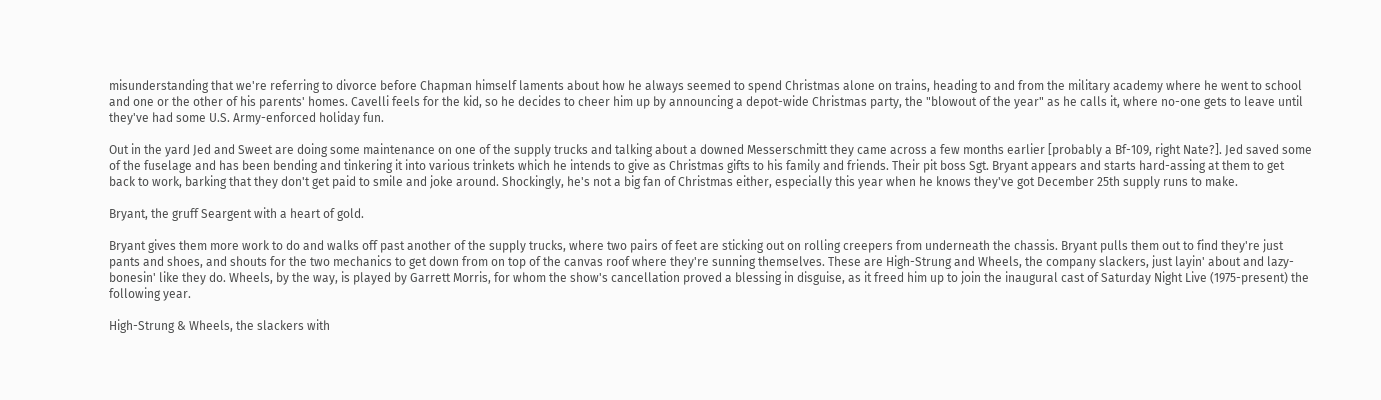misunderstanding that we're referring to divorce before Chapman himself laments about how he always seemed to spend Christmas alone on trains, heading to and from the military academy where he went to school and one or the other of his parents' homes. Cavelli feels for the kid, so he decides to cheer him up by announcing a depot-wide Christmas party, the "blowout of the year" as he calls it, where no-one gets to leave until they've had some U.S. Army-enforced holiday fun.

Out in the yard Jed and Sweet are doing some maintenance on one of the supply trucks and talking about a downed Messerschmitt they came across a few months earlier [probably a Bf-109, right Nate?]. Jed saved some of the fuselage and has been bending and tinkering it into various trinkets which he intends to give as Christmas gifts to his family and friends. Their pit boss Sgt. Bryant appears and starts hard-assing at them to get back to work, barking that they don't get paid to smile and joke around. Shockingly, he's not a big fan of Christmas either, especially this year when he knows they've got December 25th supply runs to make.

Bryant, the gruff Seargent with a heart of gold.

Bryant gives them more work to do and walks off past another of the supply trucks, where two pairs of feet are sticking out on rolling creepers from underneath the chassis. Bryant pulls them out to find they're just pants and shoes, and shouts for the two mechanics to get down from on top of the canvas roof where they're sunning themselves. These are High-Strung and Wheels, the company slackers, just layin' about and lazy-bonesin' like they do. Wheels, by the way, is played by Garrett Morris, for whom the show's cancellation proved a blessing in disguise, as it freed him up to join the inaugural cast of Saturday Night Live (1975-present) the following year.

High-Strung & Wheels, the slackers with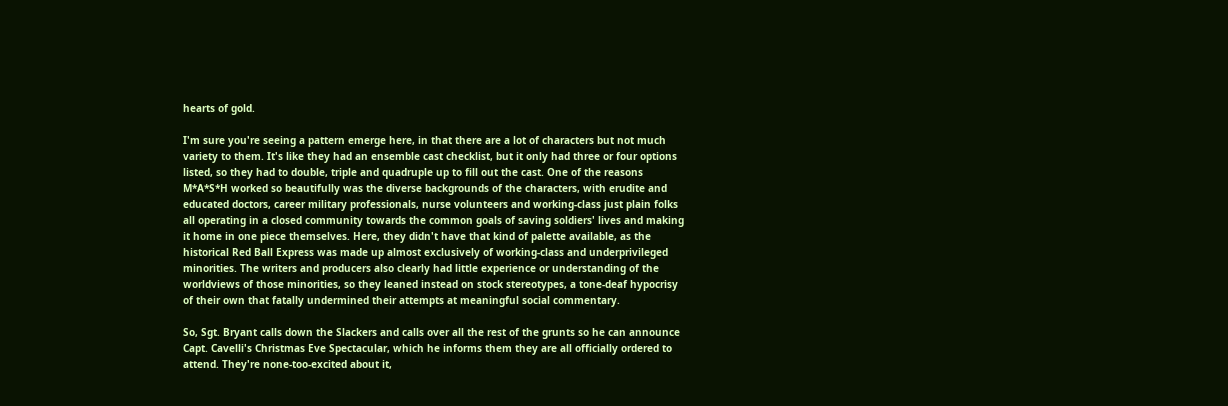hearts of gold.

I'm sure you're seeing a pattern emerge here, in that there are a lot of characters but not much variety to them. It's like they had an ensemble cast checklist, but it only had three or four options listed, so they had to double, triple and quadruple up to fill out the cast. One of the reasons M*A*S*H worked so beautifully was the diverse backgrounds of the characters, with erudite and educated doctors, career military professionals, nurse volunteers and working-class just plain folks all operating in a closed community towards the common goals of saving soldiers' lives and making it home in one piece themselves. Here, they didn't have that kind of palette available, as the historical Red Ball Express was made up almost exclusively of working-class and underprivileged minorities. The writers and producers also clearly had little experience or understanding of the worldviews of those minorities, so they leaned instead on stock stereotypes, a tone-deaf hypocrisy of their own that fatally undermined their attempts at meaningful social commentary.

So, Sgt. Bryant calls down the Slackers and calls over all the rest of the grunts so he can announce Capt. Cavelli's Christmas Eve Spectacular, which he informs them they are all officially ordered to attend. They're none-too-excited about it,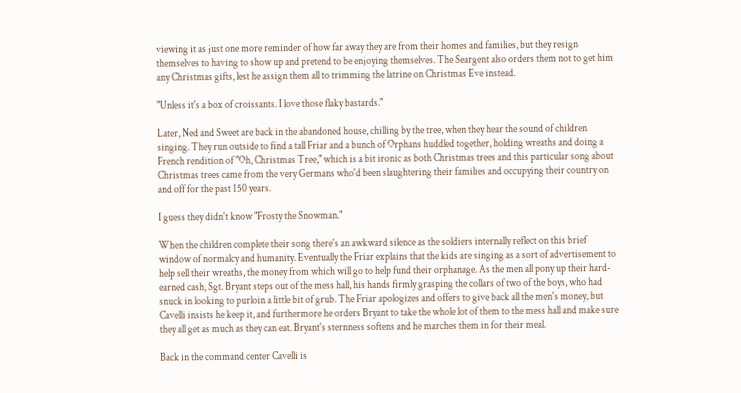viewing it as just one more reminder of how far away they are from their homes and families, but they resign themselves to having to show up and pretend to be enjoying themselves. The Seargent also orders them not to get him any Christmas gifts, lest he assign them all to trimming the latrine on Christmas Eve instead.

"Unless it's a box of croissants. I love those flaky bastards."

Later, Ned and Sweet are back in the abandoned house, chilling by the tree, when they hear the sound of children singing. They run outside to find a tall Friar and a bunch of Orphans huddled together, holding wreaths and doing a French rendition of "Oh, Christmas Tree," which is a bit ironic as both Christmas trees and this particular song about Christmas trees came from the very Germans who'd been slaughtering their families and occupying their country on and off for the past 150 years.

I guess they didn't know "Frosty the Snowman."

When the children complete their song there's an awkward silence as the soldiers internally reflect on this brief window of normalcy and humanity. Eventually the Friar explains that the kids are singing as a sort of advertisement to help sell their wreaths, the money from which will go to help fund their orphanage. As the men all pony up their hard-earned cash, Sgt. Bryant steps out of the mess hall, his hands firmly grasping the collars of two of the boys, who had snuck in looking to purloin a little bit of grub. The Friar apologizes and offers to give back all the men's money, but Cavelli insists he keep it, and furthermore he orders Bryant to take the whole lot of them to the mess hall and make sure they all get as much as they can eat. Bryant's sternness softens and he marches them in for their meal.

Back in the command center Cavelli is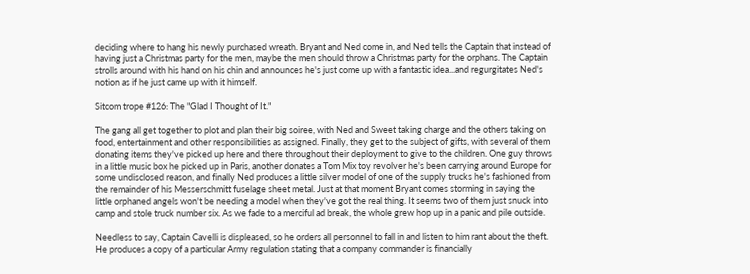deciding where to hang his newly purchased wreath. Bryant and Ned come in, and Ned tells the Captain that instead of having just a Christmas party for the men, maybe the men should throw a Christmas party for the orphans. The Captain strolls around with his hand on his chin and announces he's just come up with a fantastic idea...and regurgitates Ned's notion as if he just came up with it himself.

Sitcom trope #126: The "Glad I Thought of It."

The gang all get together to plot and plan their big soiree, with Ned and Sweet taking charge and the others taking on food, entertainment and other responsibilities as assigned. Finally, they get to the subject of gifts, with several of them donating items they've picked up here and there throughout their deployment to give to the children. One guy throws in a little music box he picked up in Paris, another donates a Tom Mix toy revolver he's been carrying around Europe for some undisclosed reason, and finally Ned produces a little silver model of one of the supply trucks he's fashioned from the remainder of his Messerschmitt fuselage sheet metal. Just at that moment Bryant comes storming in saying the little orphaned angels won't be needing a model when they've got the real thing. It seems two of them just snuck into camp and stole truck number six. As we fade to a merciful ad break, the whole grew hop up in a panic and pile outside.

Needless to say, Captain Cavelli is displeased, so he orders all personnel to fall in and listen to him rant about the theft. He produces a copy of a particular Army regulation stating that a company commander is financially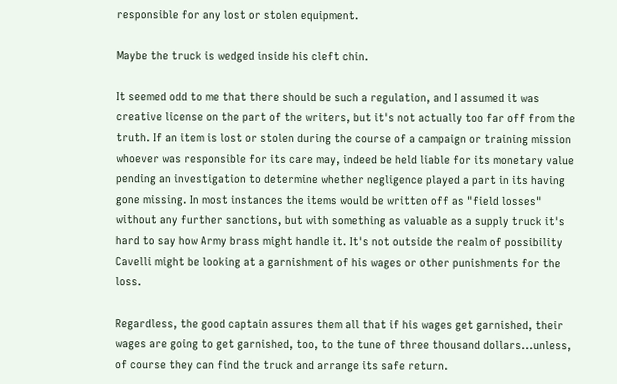responsible for any lost or stolen equipment.

Maybe the truck is wedged inside his cleft chin.

It seemed odd to me that there should be such a regulation, and I assumed it was creative license on the part of the writers, but it's not actually too far off from the truth. If an item is lost or stolen during the course of a campaign or training mission whoever was responsible for its care may, indeed be held liable for its monetary value pending an investigation to determine whether negligence played a part in its having gone missing. In most instances the items would be written off as "field losses" without any further sanctions, but with something as valuable as a supply truck it's hard to say how Army brass might handle it. It's not outside the realm of possibility Cavelli might be looking at a garnishment of his wages or other punishments for the loss.

Regardless, the good captain assures them all that if his wages get garnished, their wages are going to get garnished, too, to the tune of three thousand dollars...unless, of course they can find the truck and arrange its safe return.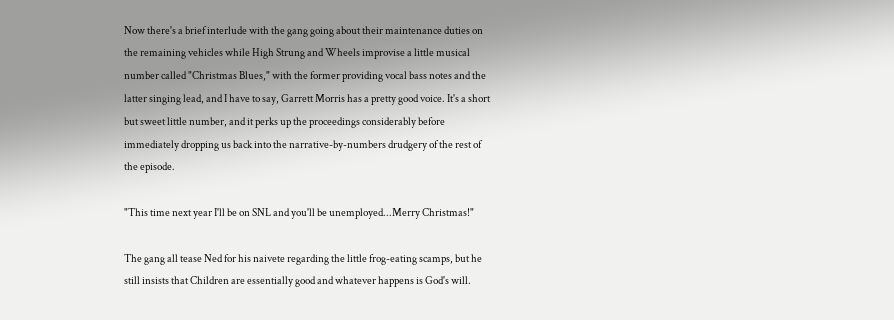Now there's a brief interlude with the gang going about their maintenance duties on the remaining vehicles while High Strung and Wheels improvise a little musical number called "Christmas Blues," with the former providing vocal bass notes and the latter singing lead, and I have to say, Garrett Morris has a pretty good voice. It's a short but sweet little number, and it perks up the proceedings considerably before immediately dropping us back into the narrative-by-numbers drudgery of the rest of the episode.

"This time next year I'll be on SNL and you'll be unemployed...Merry Christmas!"

The gang all tease Ned for his naivete regarding the little frog-eating scamps, but he still insists that Children are essentially good and whatever happens is God's will.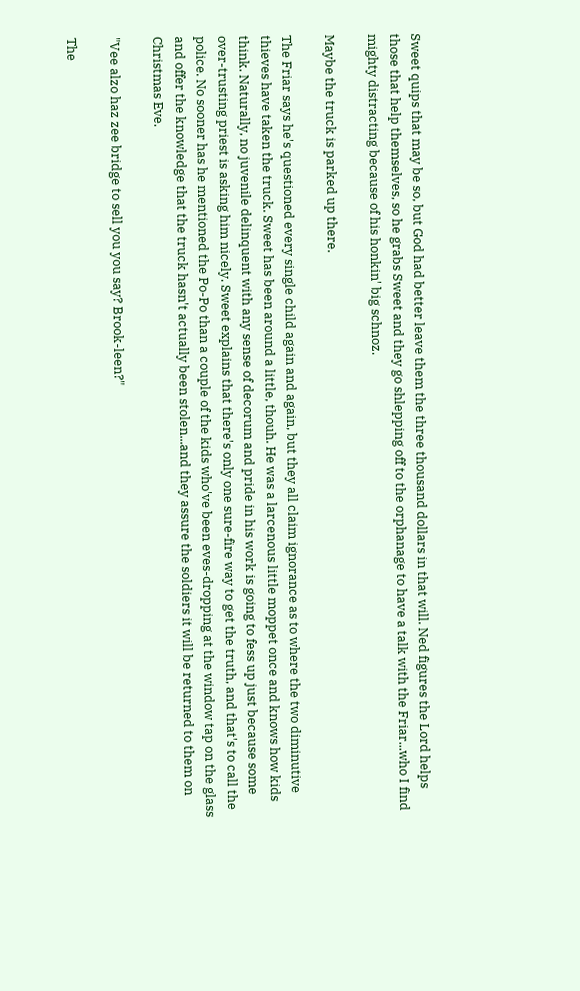Sweet quips that may be so, but God had better leave them the three thousand dollars in that will. Ned figures the Lord helps those that help themselves, so he grabs Sweet and they go shlepping off to the orphanage to have a talk with the Friar...who I find mighty distracting because of his honkin' big schnoz.

Maybe the truck is parked up there.

The Friar says he's questioned every single child again and again, but they all claim ignorance as to where the two diminutive thieves have taken the truck. Sweet has been around a little, thouh. He was a larcenous little moppet once and knows how kids think. Naturally, no juvenile delinquent with any sense of decorum and pride in his work is going to fess up just because some over-trusting priest is asking him nicely. Sweet explains that there's only one sure-fire way to get the truth, and that's to call the police. No sooner has he mentioned the Po-Po than a couple of the kids who've been eves-dropping at the window tap on the glass and offer the knowledge that the truck hasn't actually been stolen...and they assure the soldiers it will be returned to them on Christmas Eve.

"Vee alzo haz zee bridge to sell you you say? Brook-leen?"

The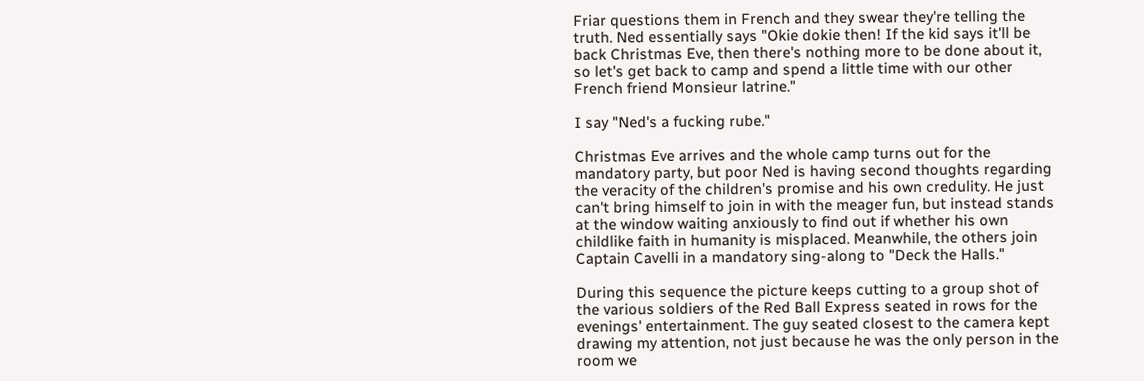Friar questions them in French and they swear they're telling the truth. Ned essentially says "Okie dokie then! If the kid says it'll be back Christmas Eve, then there's nothing more to be done about it, so let's get back to camp and spend a little time with our other French friend Monsieur latrine."

I say "Ned's a fucking rube."

Christmas Eve arrives and the whole camp turns out for the mandatory party, but poor Ned is having second thoughts regarding the veracity of the children's promise and his own credulity. He just can't bring himself to join in with the meager fun, but instead stands at the window waiting anxiously to find out if whether his own childlike faith in humanity is misplaced. Meanwhile, the others join Captain Cavelli in a mandatory sing-along to "Deck the Halls."

During this sequence the picture keeps cutting to a group shot of the various soldiers of the Red Ball Express seated in rows for the evenings' entertainment. The guy seated closest to the camera kept drawing my attention, not just because he was the only person in the room we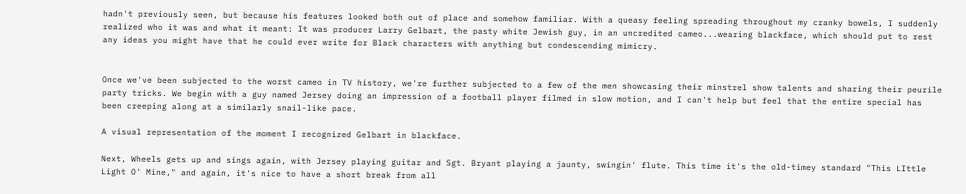hadn't previously seen, but because his features looked both out of place and somehow familiar. With a queasy feeling spreading throughout my cranky bowels, I suddenly realized who it was and what it meant: It was producer Larry Gelbart, the pasty white Jewish guy, in an uncredited cameo...wearing blackface, which should put to rest any ideas you might have that he could ever write for Black characters with anything but condescending mimicry.


Once we've been subjected to the worst cameo in TV history, we're further subjected to a few of the men showcasing their minstrel show talents and sharing their peurile party tricks. We begin with a guy named Jersey doing an impression of a football player filmed in slow motion, and I can't help but feel that the entire special has been creeping along at a similarly snail-like pace.

A visual representation of the moment I recognized Gelbart in blackface.

Next, Wheels gets up and sings again, with Jersey playing guitar and Sgt. Bryant playing a jaunty, swingin' flute. This time it's the old-timey standard "This LIttle Light O' Mine," and again, it's nice to have a short break from all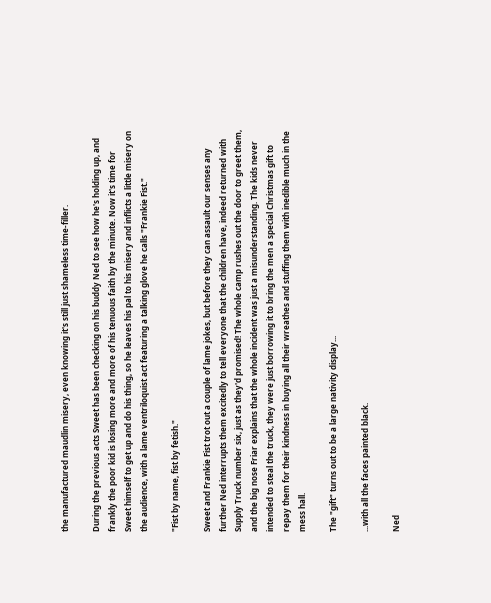the manufactured maudlin misery, even knowing it's still just shameless time-filler.

During the previous acts Sweet has been checking on his buddy Ned to see how he's holding up, and frankly the poor kid is losing more and more of his tenuous faith by the minute. Now it's time for Sweet himself to get up and do his thing, so he leaves his pal to his misery and inflicts a little misery on the audience, with a lame ventriloquist act featuring a talking glove he calls "Frankie Fist."

"Fist by name, fist by fetish."

Sweet and Frankie Fist trot out a couple of lame jokes, but before they can assault our senses any further Ned interrupts them excitedly to tell everyone that the children have, indeed returned with Supply Truck number six, just as they'd promised! The whole camp rushes out the door to greet them, and the big nose Friar explains that the whole incident was just a misunderstanding. The kids never intended to steal the truck, they were just borrowing it to bring the men a special Christmas gift to repay them for their kindness in buying all their wreathes and stuffing them with inedible much in the mess hall.

The "gift" turns out to be a large nativity display...

...with all the faces painted black.

Ned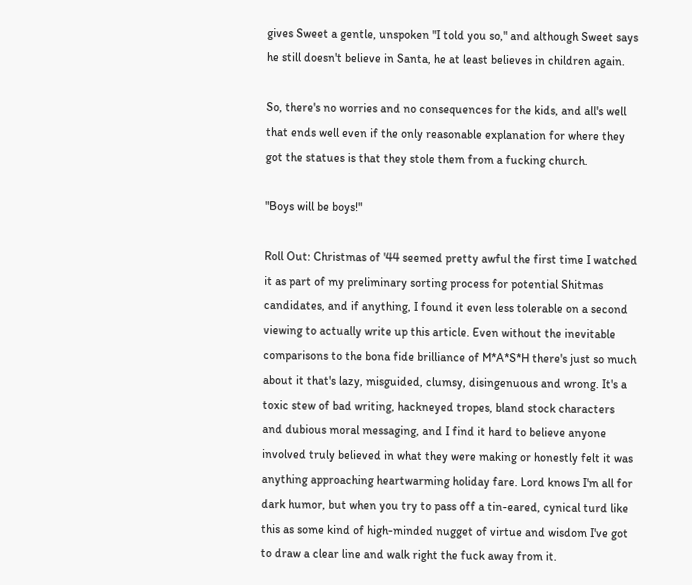gives Sweet a gentle, unspoken "I told you so," and although Sweet says he still doesn't believe in Santa, he at least believes in children again.

So, there's no worries and no consequences for the kids, and all's well that ends well even if the only reasonable explanation for where they got the statues is that they stole them from a fucking church.

"Boys will be boys!"

Roll Out: Christmas of '44 seemed pretty awful the first time I watched it as part of my preliminary sorting process for potential Shitmas candidates, and if anything, I found it even less tolerable on a second viewing to actually write up this article. Even without the inevitable comparisons to the bona fide brilliance of M*A*S*H there's just so much about it that's lazy, misguided, clumsy, disingenuous and wrong. It's a toxic stew of bad writing, hackneyed tropes, bland stock characters and dubious moral messaging, and I find it hard to believe anyone involved truly believed in what they were making or honestly felt it was anything approaching heartwarming holiday fare. Lord knows I'm all for dark humor, but when you try to pass off a tin-eared, cynical turd like this as some kind of high-minded nugget of virtue and wisdom I've got to draw a clear line and walk right the fuck away from it.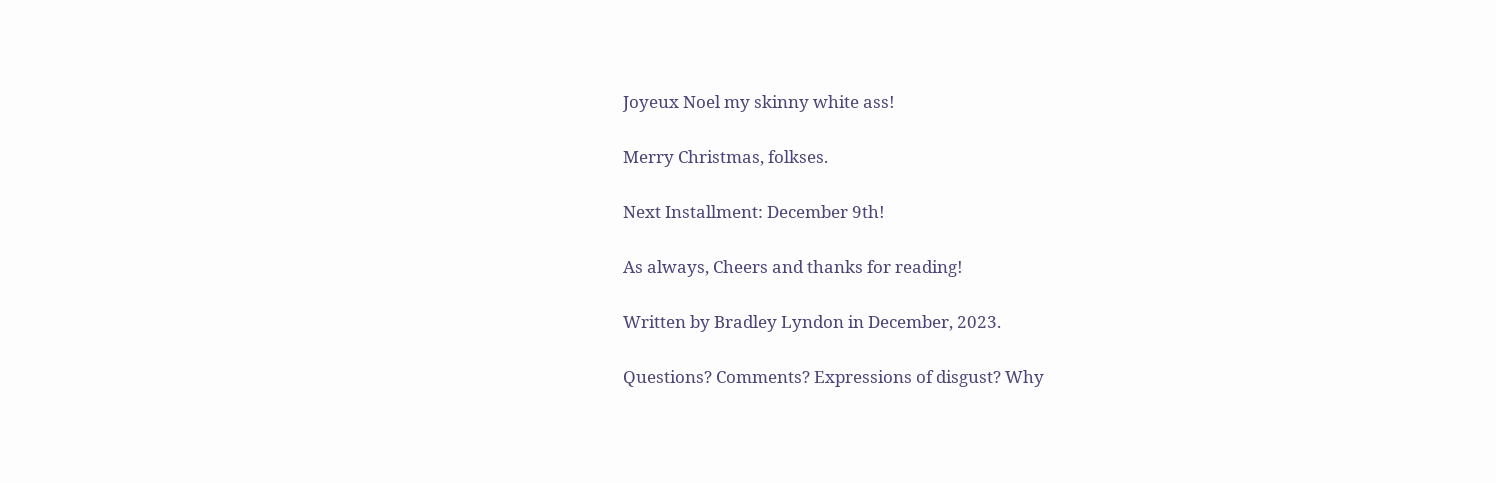Joyeux Noel my skinny white ass!

Merry Christmas, folkses.

Next Installment: December 9th!

As always, Cheers and thanks for reading!

Written by Bradley Lyndon in December, 2023.

Questions? Comments? Expressions of disgust? Why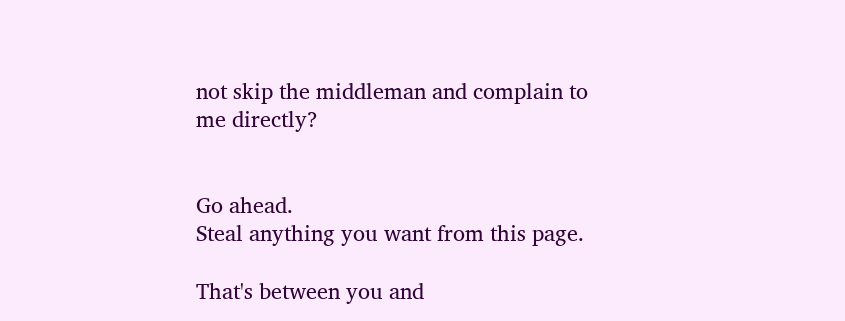not skip the middleman and complain to me directly?


Go ahead.
Steal anything you want from this page.

That's between you and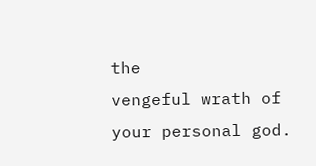the
vengeful wrath of your personal god.